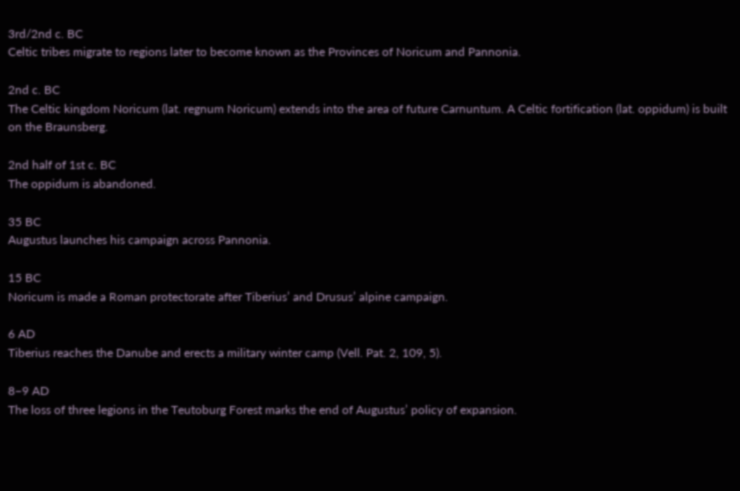3rd/2nd c. BC
Celtic tribes migrate to regions later to become known as the Provinces of Noricum and Pannonia.

2nd c. BC
The Celtic kingdom Noricum (lat. regnum Noricum) extends into the area of future Carnuntum. A Celtic fortification (lat. oppidum) is built on the Braunsberg.

2nd half of 1st c. BC
The oppidum is abandoned.

35 BC
Augustus launches his campaign across Pannonia.

15 BC
Noricum is made a Roman protectorate after Tiberius’ and Drusus’ alpine campaign.

6 AD
Tiberius reaches the Danube and erects a military winter camp (Vell. Pat. 2, 109, 5).

8−9 AD
The loss of three legions in the Teutoburg Forest marks the end of Augustus’ policy of expansion.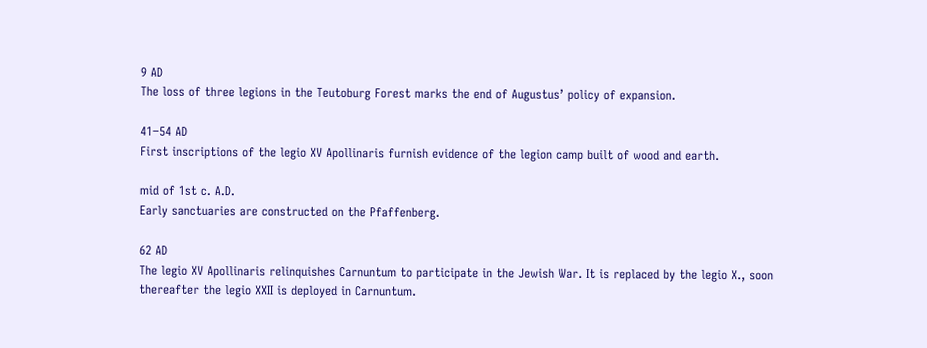9 AD
The loss of three legions in the Teutoburg Forest marks the end of Augustus’ policy of expansion.

41−54 AD
First inscriptions of the legio XV Apollinaris furnish evidence of the legion camp built of wood and earth.

mid of 1st c. A.D.
Early sanctuaries are constructed on the Pfaffenberg.

62 AD
The legio XV Apollinaris relinquishes Carnuntum to participate in the Jewish War. It is replaced by the legio X., soon thereafter the legio XXII is deployed in Carnuntum.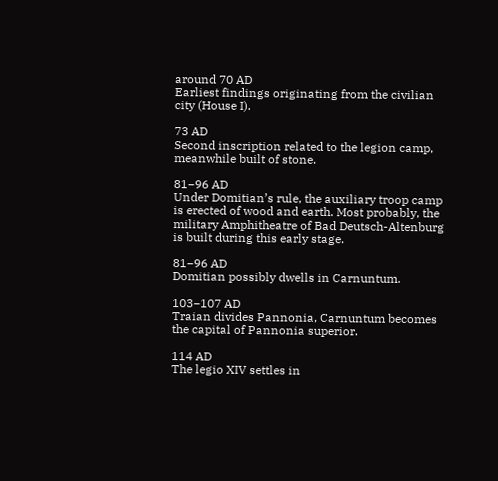around 70 AD
Earliest findings originating from the civilian city (House I).

73 AD
Second inscription related to the legion camp, meanwhile built of stone.

81−96 AD
Under Domitian’s rule, the auxiliary troop camp is erected of wood and earth. Most probably, the military Amphitheatre of Bad Deutsch-Altenburg is built during this early stage.

81−96 AD
Domitian possibly dwells in Carnuntum.

103−107 AD
Traian divides Pannonia, Carnuntum becomes the capital of Pannonia superior.

114 AD
The legio XIV settles in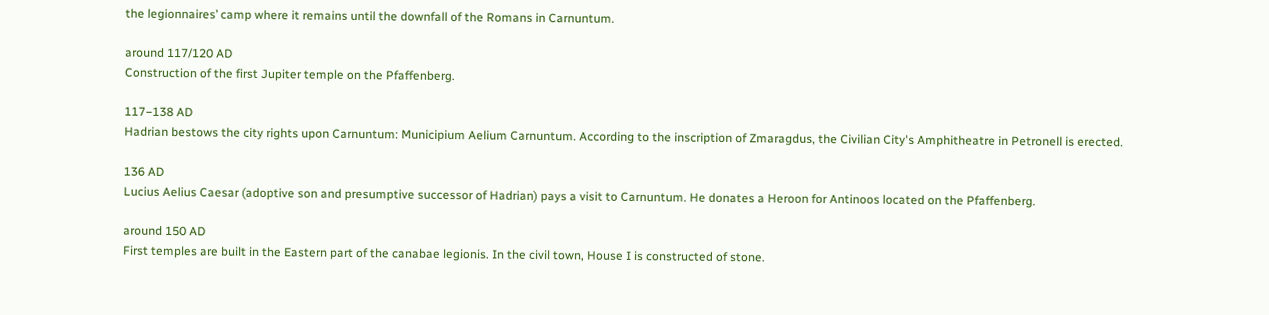the legionnaires’ camp where it remains until the downfall of the Romans in Carnuntum.

around 117/120 AD
Construction of the first Jupiter temple on the Pfaffenberg.

117−138 AD
Hadrian bestows the city rights upon Carnuntum: Municipium Aelium Carnuntum. According to the inscription of Zmaragdus, the Civilian City's Amphitheatre in Petronell is erected.

136 AD
Lucius Aelius Caesar (adoptive son and presumptive successor of Hadrian) pays a visit to Carnuntum. He donates a Heroon for Antinoos located on the Pfaffenberg.

around 150 AD
First temples are built in the Eastern part of the canabae legionis. In the civil town, House I is constructed of stone.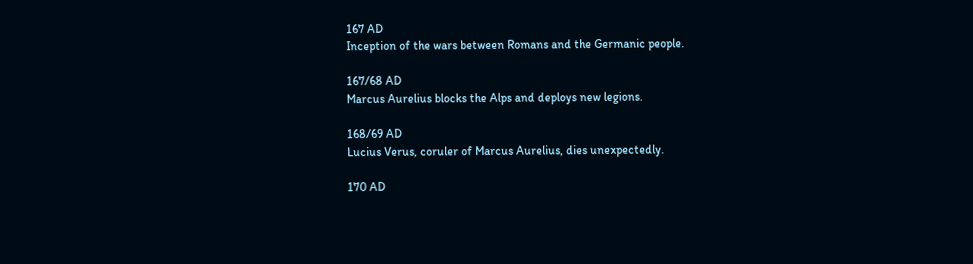167 AD
Inception of the wars between Romans and the Germanic people.

167/68 AD
Marcus Aurelius blocks the Alps and deploys new legions.

168/69 AD
Lucius Verus, coruler of Marcus Aurelius, dies unexpectedly.

170 AD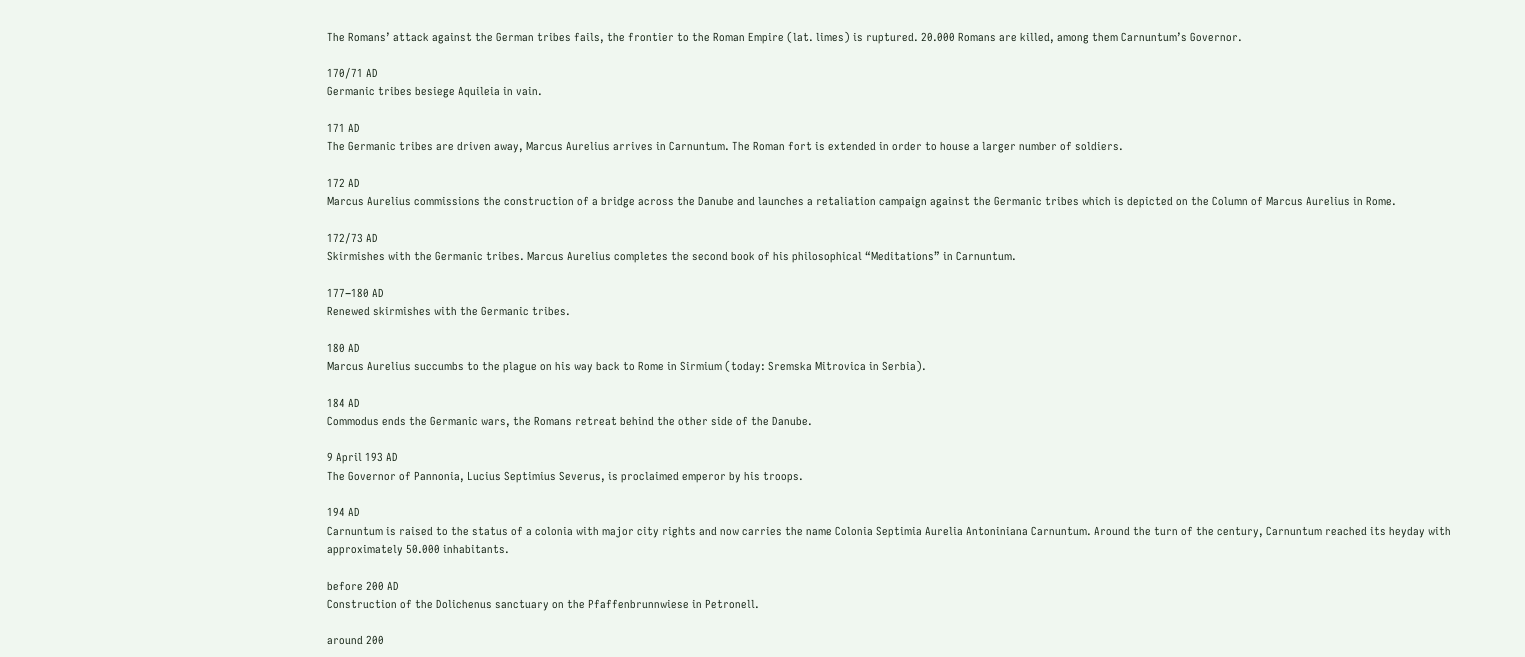The Romans’ attack against the German tribes fails, the frontier to the Roman Empire (lat. limes) is ruptured. 20.000 Romans are killed, among them Carnuntum’s Governor.

170/71 AD
Germanic tribes besiege Aquileia in vain.

171 AD
The Germanic tribes are driven away, Marcus Aurelius arrives in Carnuntum. The Roman fort is extended in order to house a larger number of soldiers.

172 AD
Marcus Aurelius commissions the construction of a bridge across the Danube and launches a retaliation campaign against the Germanic tribes which is depicted on the Column of Marcus Aurelius in Rome.

172/73 AD
Skirmishes with the Germanic tribes. Marcus Aurelius completes the second book of his philosophical “Meditations” in Carnuntum.

177−180 AD
Renewed skirmishes with the Germanic tribes.

180 AD
Marcus Aurelius succumbs to the plague on his way back to Rome in Sirmium (today: Sremska Mitrovica in Serbia).

184 AD
Commodus ends the Germanic wars, the Romans retreat behind the other side of the Danube.

9 April 193 AD
The Governor of Pannonia, Lucius Septimius Severus, is proclaimed emperor by his troops.

194 AD
Carnuntum is raised to the status of a colonia with major city rights and now carries the name Colonia Septimia Aurelia Antoniniana Carnuntum. Around the turn of the century, Carnuntum reached its heyday with approximately 50.000 inhabitants.

before 200 AD
Construction of the Dolichenus sanctuary on the Pfaffenbrunnwiese in Petronell.

around 200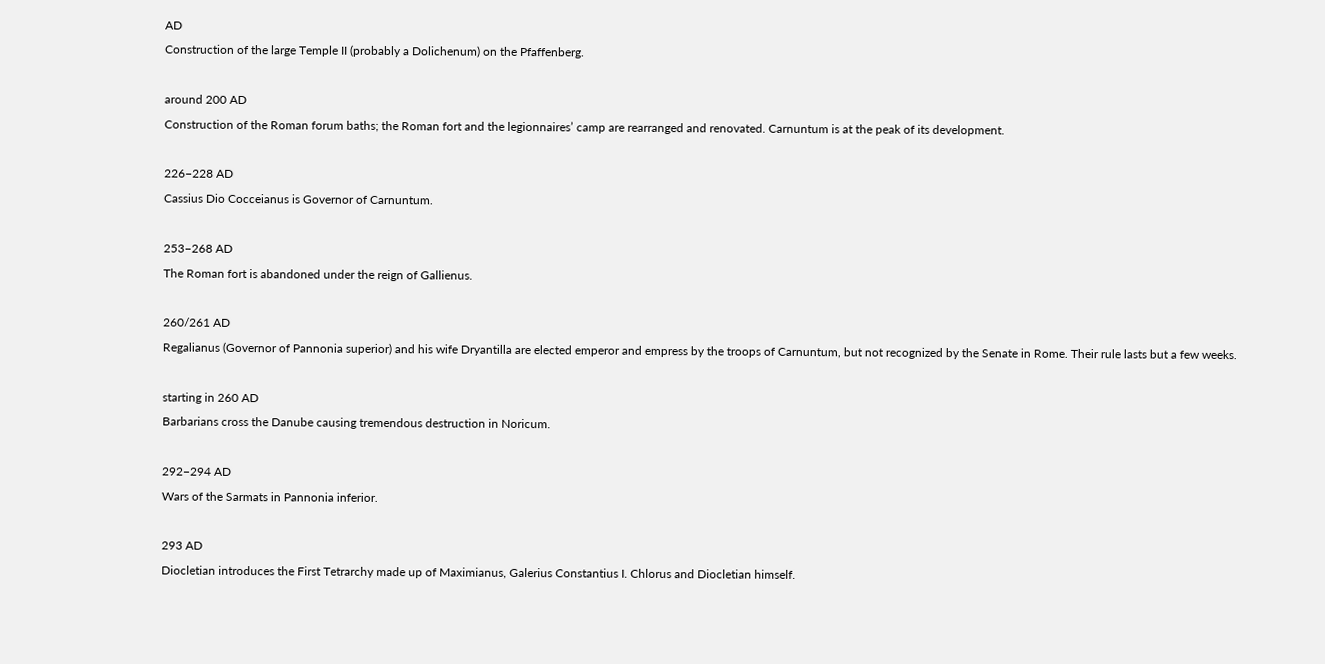AD
Construction of the large Temple II (probably a Dolichenum) on the Pfaffenberg.

around 200 AD
Construction of the Roman forum baths; the Roman fort and the legionnaires’ camp are rearranged and renovated. Carnuntum is at the peak of its development.

226−228 AD
Cassius Dio Cocceianus is Governor of Carnuntum.

253−268 AD
The Roman fort is abandoned under the reign of Gallienus.

260/261 AD
Regalianus (Governor of Pannonia superior) and his wife Dryantilla are elected emperor and empress by the troops of Carnuntum, but not recognized by the Senate in Rome. Their rule lasts but a few weeks.

starting in 260 AD
Barbarians cross the Danube causing tremendous destruction in Noricum.

292−294 AD
Wars of the Sarmats in Pannonia inferior.

293 AD
Diocletian introduces the First Tetrarchy made up of Maximianus, Galerius Constantius I. Chlorus and Diocletian himself.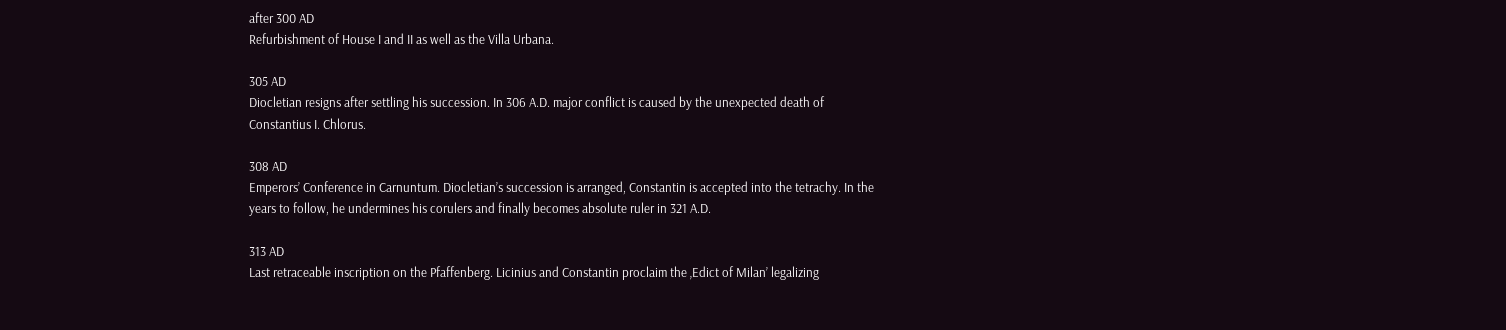after 300 AD
Refurbishment of House I and II as well as the Villa Urbana.

305 AD
Diocletian resigns after settling his succession. In 306 A.D. major conflict is caused by the unexpected death of Constantius I. Chlorus.

308 AD
Emperors’ Conference in Carnuntum. Diocletian’s succession is arranged, Constantin is accepted into the tetrachy. In the years to follow, he undermines his corulers and finally becomes absolute ruler in 321 A.D.

313 AD
Last retraceable inscription on the Pfaffenberg. Licinius and Constantin proclaim the ‚Edict of Milan’ legalizing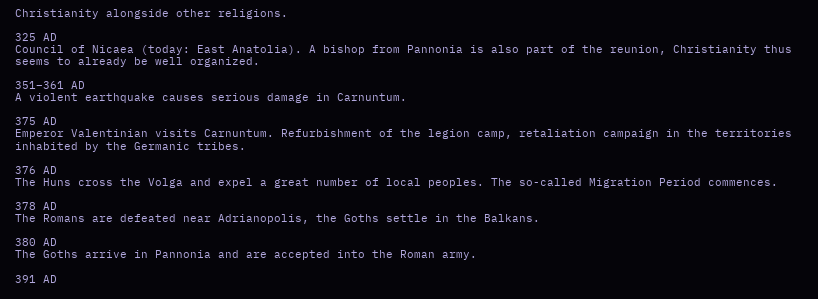Christianity alongside other religions.

325 AD
Council of Nicaea (today: East Anatolia). A bishop from Pannonia is also part of the reunion, Christianity thus seems to already be well organized.

351−361 AD
A violent earthquake causes serious damage in Carnuntum.

375 AD
Emperor Valentinian visits Carnuntum. Refurbishment of the legion camp, retaliation campaign in the territories inhabited by the Germanic tribes.

376 AD
The Huns cross the Volga and expel a great number of local peoples. The so-called Migration Period commences.

378 AD
The Romans are defeated near Adrianopolis, the Goths settle in the Balkans.

380 AD
The Goths arrive in Pannonia and are accepted into the Roman army.

391 AD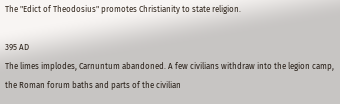The "Edict of Theodosius" promotes Christianity to state religion.

395 AD
The limes implodes, Carnuntum abandoned. A few civilians withdraw into the legion camp, the Roman forum baths and parts of the civilian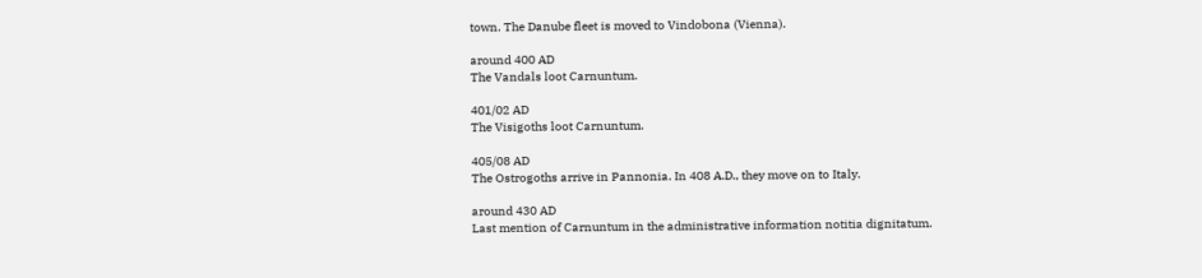town. The Danube fleet is moved to Vindobona (Vienna).

around 400 AD
The Vandals loot Carnuntum.

401/02 AD
The Visigoths loot Carnuntum.

405/08 AD
The Ostrogoths arrive in Pannonia. In 408 A.D., they move on to Italy.

around 430 AD
Last mention of Carnuntum in the administrative information notitia dignitatum.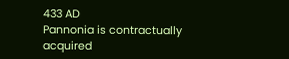433 AD
Pannonia is contractually acquired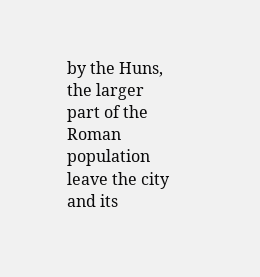by the Huns, the larger part of the Roman population leave the city and its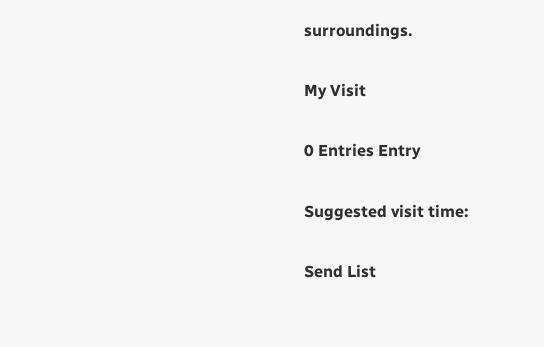surroundings.

My Visit

0 Entries Entry

Suggested visit time:

Send List